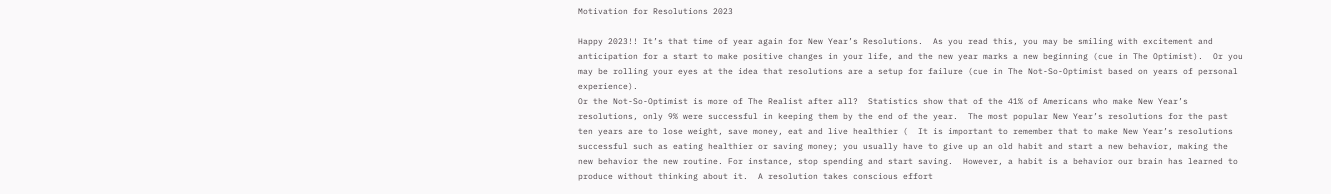Motivation for Resolutions 2023

Happy 2023!! It’s that time of year again for New Year’s Resolutions.  As you read this, you may be smiling with excitement and anticipation for a start to make positive changes in your life, and the new year marks a new beginning (cue in The Optimist).  Or you may be rolling your eyes at the idea that resolutions are a setup for failure (cue in The Not-So-Optimist based on years of personal experience).
Or the Not-So-Optimist is more of The Realist after all?  Statistics show that of the 41% of Americans who make New Year’s resolutions, only 9% were successful in keeping them by the end of the year.  The most popular New Year’s resolutions for the past ten years are to lose weight, save money, eat and live healthier (  It is important to remember that to make New Year’s resolutions successful such as eating healthier or saving money; you usually have to give up an old habit and start a new behavior, making the new behavior the new routine. For instance, stop spending and start saving.  However, a habit is a behavior our brain has learned to produce without thinking about it.  A resolution takes conscious effort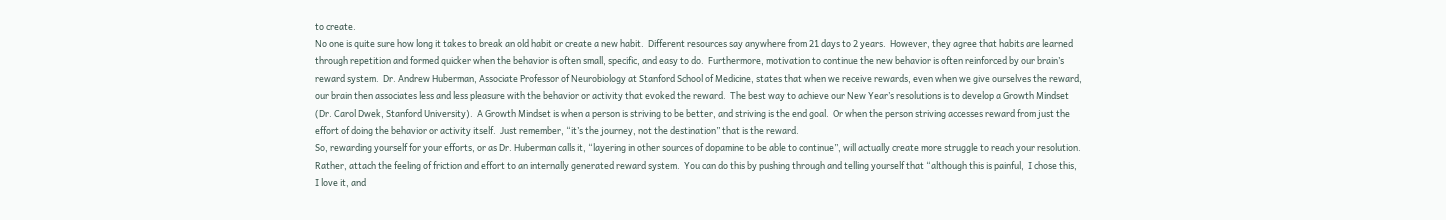to create.
No one is quite sure how long it takes to break an old habit or create a new habit.  Different resources say anywhere from 21 days to 2 years.  However, they agree that habits are learned through repetition and formed quicker when the behavior is often small, specific, and easy to do.  Furthermore, motivation to continue the new behavior is often reinforced by our brain’s reward system.  Dr. Andrew Huberman, Associate Professor of Neurobiology at Stanford School of Medicine, states that when we receive rewards, even when we give ourselves the reward, our brain then associates less and less pleasure with the behavior or activity that evoked the reward.  The best way to achieve our New Year’s resolutions is to develop a Growth Mindset (Dr. Carol Dwek, Stanford University).  A Growth Mindset is when a person is striving to be better, and striving is the end goal.  Or when the person striving accesses reward from just the effort of doing the behavior or activity itself.  Just remember, “it’s the journey, not the destination” that is the reward.
So, rewarding yourself for your efforts, or as Dr. Huberman calls it, “layering in other sources of dopamine to be able to continue”, will actually create more struggle to reach your resolution.  Rather, attach the feeling of friction and effort to an internally generated reward system.  You can do this by pushing through and telling yourself that “although this is painful,  I chose this,  I love it, and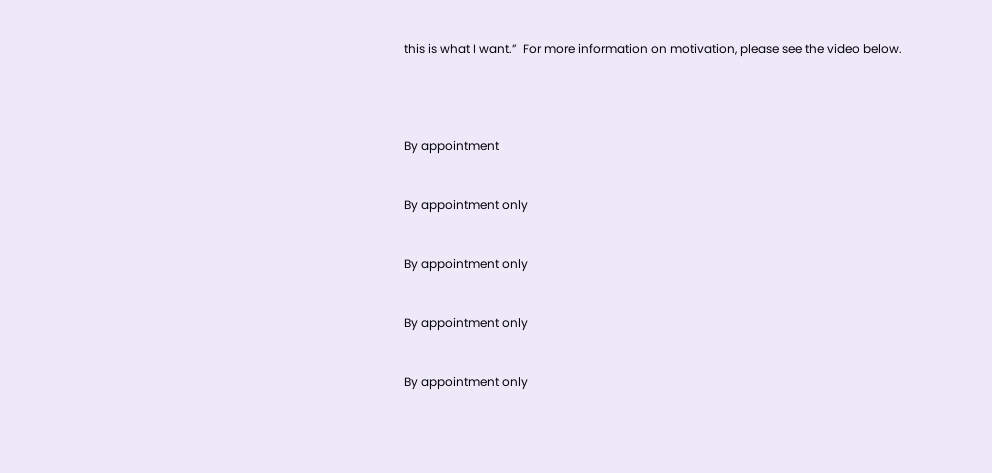this is what I want.”  For more information on motivation, please see the video below.




By appointment


By appointment only


By appointment only


By appointment only


By appointment only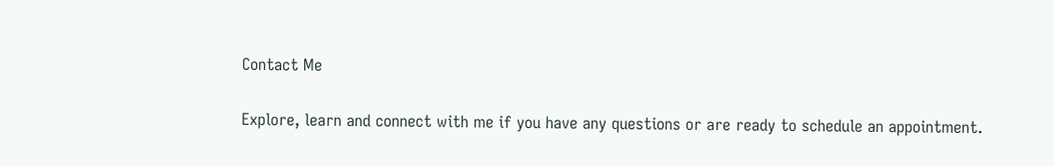Contact Me

Explore, learn and connect with me if you have any questions or are ready to schedule an appointment.